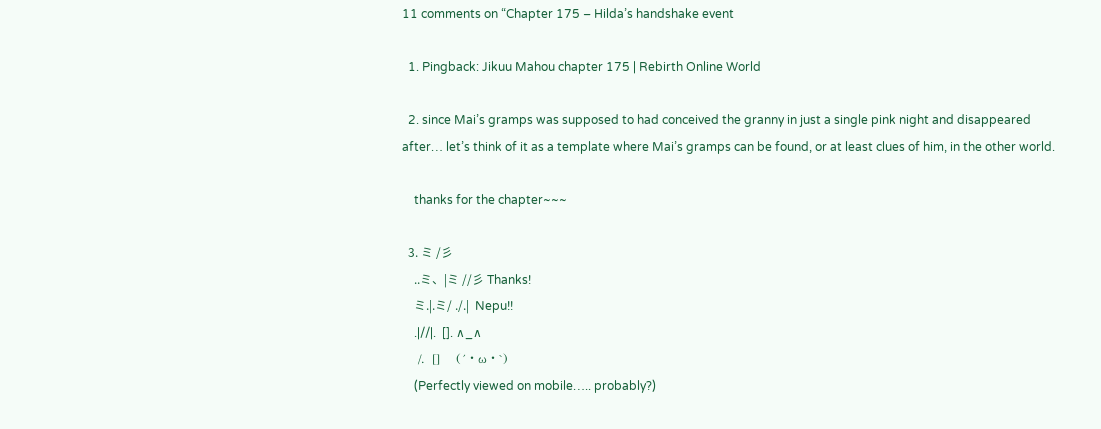11 comments on “Chapter 175 – Hilda’s handshake event

  1. Pingback: Jikuu Mahou chapter 175 | Rebirth Online World

  2. since Mai’s gramps was supposed to had conceived the granny in just a single pink night and disappeared after… let’s think of it as a template where Mai’s gramps can be found, or at least clues of him, in the other world.

    thanks for the chapter~~~

  3. ミ /彡
    ..ミ、|ミ //彡 Thanks!
    ミ.|.ミ/ ./.|  Nepu!!
    .|//|.  []. ∧_∧
    /.  []    (´・ω・`)
    (Perfectly viewed on mobile….. probably?)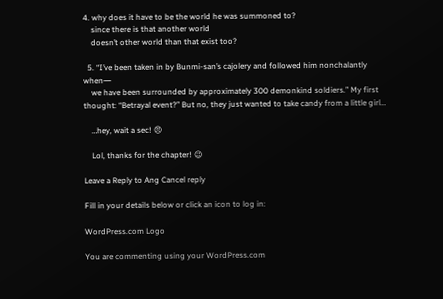4. why does it have to be the world he was summoned to?
    since there is that another world
    doesn’t other world than that exist too?

  5. “I’ve been taken in by Bunmi-san’s cajolery and followed him nonchalantly when―
    we have been surrounded by approximately 300 demonkind soldiers.” My first thought: “Betrayal event?” But no, they just wanted to take candy from a little girl…

    …hey, wait a sec! 😠

    Lol, thanks for the chapter! 😉

Leave a Reply to Ang Cancel reply

Fill in your details below or click an icon to log in:

WordPress.com Logo

You are commenting using your WordPress.com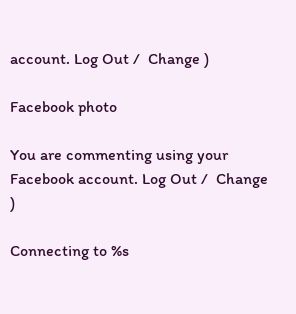account. Log Out /  Change )

Facebook photo

You are commenting using your Facebook account. Log Out /  Change )

Connecting to %s